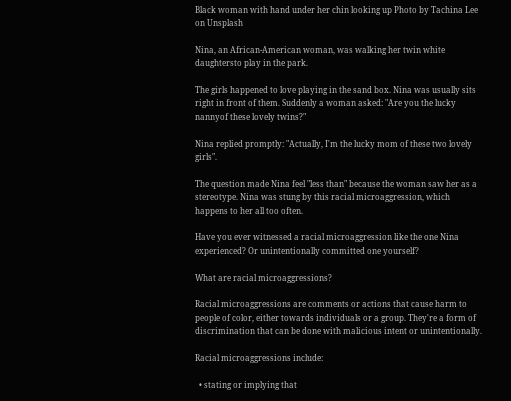Black woman with hand under her chin looking up Photo by Tachina Lee on Unsplash

Nina, an African-American woman, was walking her twin white daughtersto play in the park.

The girls happened to love playing in the sand box. Nina was usually sits right in front of them. Suddenly a woman asked: "Are you the lucky nannyof these lovely twins?"

Nina replied promptly: "Actually, I'm the lucky mom of these two lovely girls".

The question made Nina feel "less than" because the woman saw her as a stereotype. Nina was stung by this racial microaggression, which happens to her all too often.

Have you ever witnessed a racial microaggression like the one Nina experienced? Or unintentionally committed one yourself?

What are racial microaggressions?

Racial microaggressions are comments or actions that cause harm to people of color, either towards individuals or a group. They're a form of discrimination that can be done with malicious intent or unintentionally.

Racial microaggressions include:

  • stating or implying that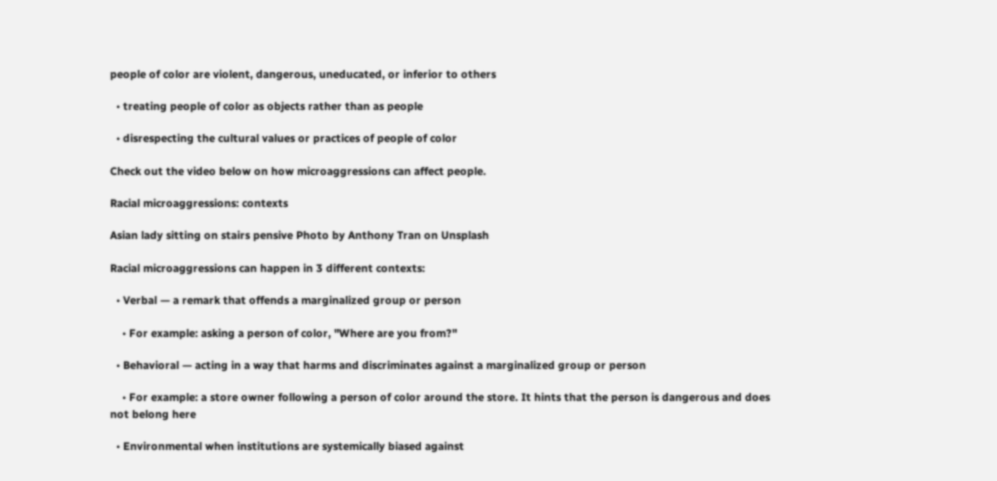people of color are violent, dangerous, uneducated, or inferior to others

  • treating people of color as objects rather than as people

  • disrespecting the cultural values or practices of people of color

Check out the video below on how microaggressions can affect people.

Racial microaggressions: contexts

Asian lady sitting on stairs pensive Photo by Anthony Tran on Unsplash

Racial microaggressions can happen in 3 different contexts:

  • Verbal — a remark that offends a marginalized group or person

    • For example: asking a person of color, "Where are you from?"

  • Behavioral — acting in a way that harms and discriminates against a marginalized group or person

    • For example: a store owner following a person of color around the store. It hints that the person is dangerous and does not belong here

  • Environmental when institutions are systemically biased against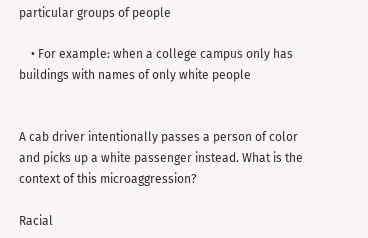particular groups of people

    • For example: when a college campus only has buildings with names of only white people


A cab driver intentionally passes a person of color and picks up a white passenger instead. What is the context of this microaggression?

Racial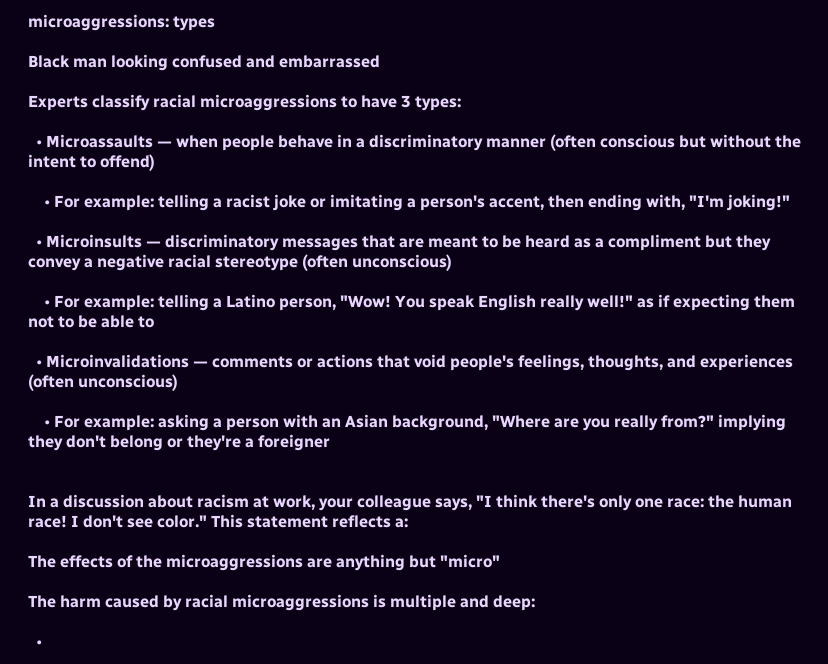microaggressions: types

Black man looking confused and embarrassed

Experts classify racial microaggressions to have 3 types:

  • Microassaults — when people behave in a discriminatory manner (often conscious but without the intent to offend)

    • For example: telling a racist joke or imitating a person's accent, then ending with, "I'm joking!"

  • Microinsults — discriminatory messages that are meant to be heard as a compliment but they convey a negative racial stereotype (often unconscious)

    • For example: telling a Latino person, "Wow! You speak English really well!" as if expecting them not to be able to

  • Microinvalidations — comments or actions that void people's feelings, thoughts, and experiences (often unconscious)

    • For example: asking a person with an Asian background, "Where are you really from?" implying they don't belong or they're a foreigner


In a discussion about racism at work, your colleague says, "I think there's only one race: the human race! I don't see color." This statement reflects a:

The effects of the microaggressions are anything but "micro"

The harm caused by racial microaggressions is multiple and deep:

  •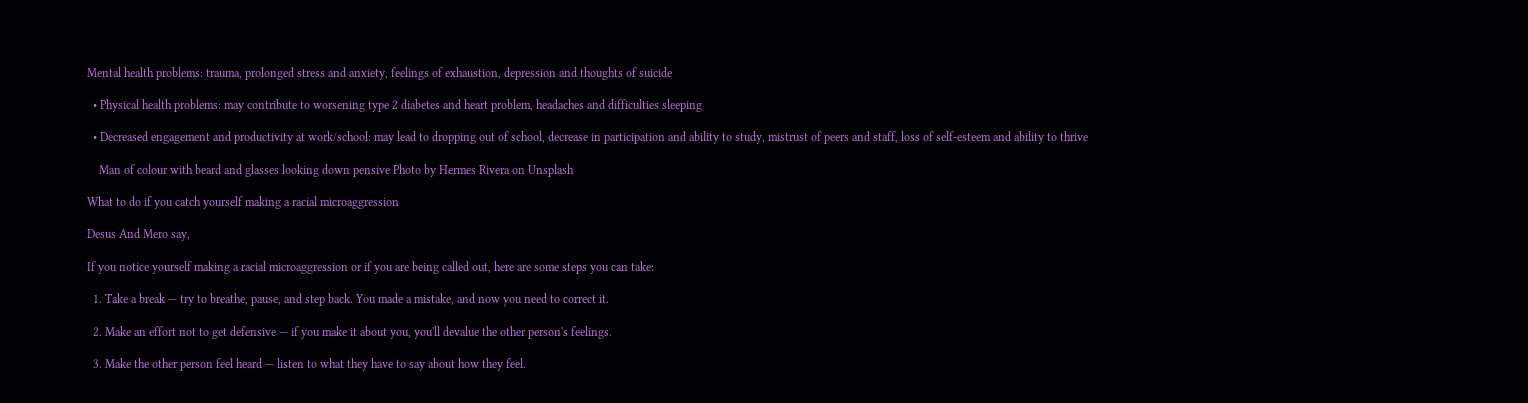Mental health problems: trauma, prolonged stress and anxiety, feelings of exhaustion, depression and thoughts of suicide

  • Physical health problems: may contribute to worsening type 2 diabetes and heart problem, headaches and difficulties sleeping

  • Decreased engagement and productivity at work/school: may lead to dropping out of school, decrease in participation and ability to study, mistrust of peers and staff, loss of self-esteem and ability to thrive

    Man of colour with beard and glasses looking down pensive Photo by Hermes Rivera on Unsplash

What to do if you catch yourself making a racial microaggression

Desus And Mero say,

If you notice yourself making a racial microaggression or if you are being called out, here are some steps you can take:

  1. Take a break — try to breathe, pause, and step back. You made a mistake, and now you need to correct it.

  2. Make an effort not to get defensive — if you make it about you, you'll devalue the other person's feelings.

  3. Make the other person feel heard — listen to what they have to say about how they feel.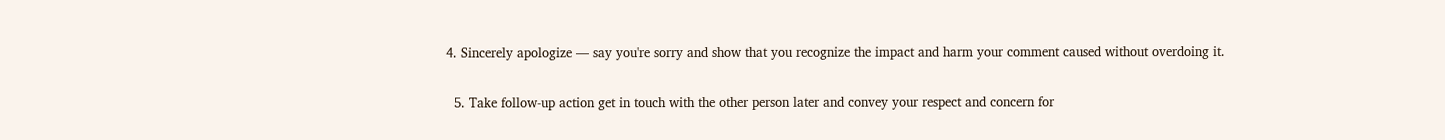4. Sincerely apologize — say you're sorry and show that you recognize the impact and harm your comment caused without overdoing it.

  5. Take follow-up action get in touch with the other person later and convey your respect and concern for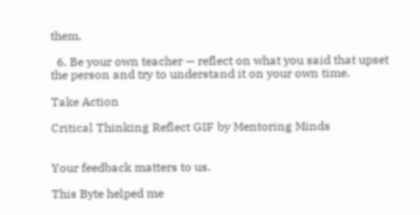them.

  6. Be your own teacher — reflect on what you said that upset the person and try to understand it on your own time.

Take Action

Critical Thinking Reflect GIF by Mentoring Minds


Your feedback matters to us.

This Byte helped me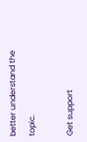better understand the topic.

Get support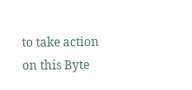to take action on this Byte